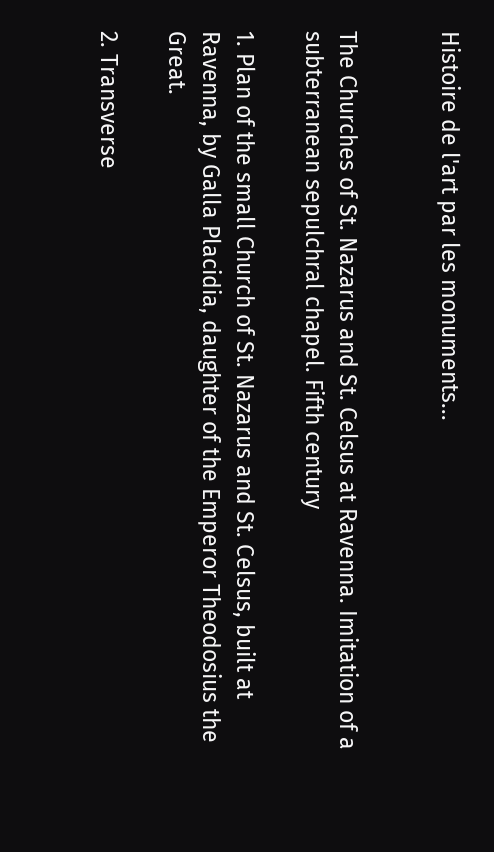Histoire de l'art par les monuments...


The Churches of St. Nazarus and St. Celsus at Ravenna. Imitation of a subterranean sepulchral chapel. Fifth century

1. Plan of the small Church of St. Nazarus and St. Celsus, built at Ravenna, by Galla Placidia, daughter of the Emperor Theodosius the Great.

2. Transverse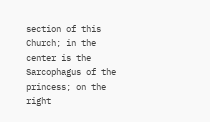section of this Church; in the center is the Sarcophagus of the princess; on the right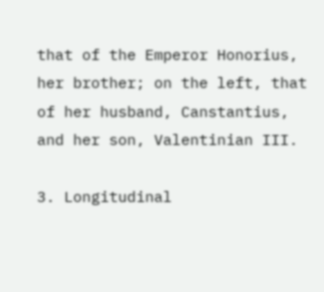that of the Emperor Honorius, her brother; on the left, that of her husband, Canstantius, and her son, Valentinian III.

3. Longitudinal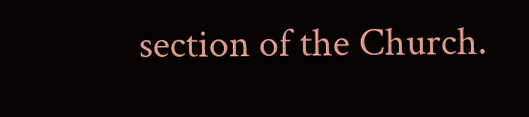section of the Church.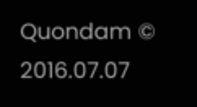Quondam © 2016.07.07